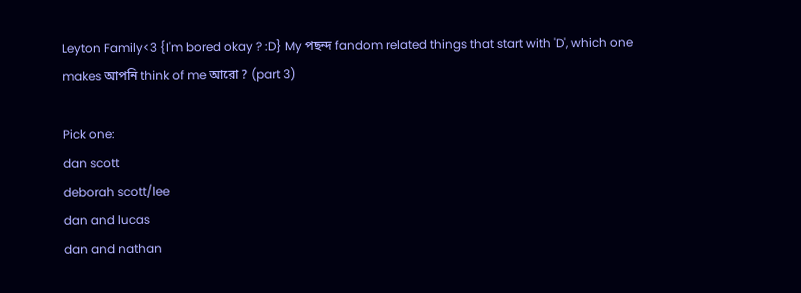Leyton Family<3 {I'm bored okay ? :D} My পছন্দ fandom related things that start with 'D', which one makes আপনি think of me আরো ? (part 3)

Pick one:
dan scott
deborah scott/lee
dan and lucas
dan and nathan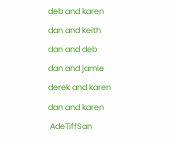deb and karen
dan and keith
dan and deb
dan and jamie
derek and karen
dan and karen
 AdeTiffSan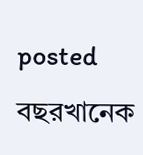posted বছরখানেক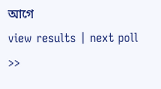আগে
view results | next poll >>